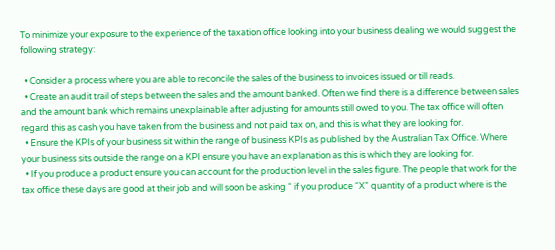To minimize your exposure to the experience of the taxation office looking into your business dealing we would suggest the following strategy:

  • Consider a process where you are able to reconcile the sales of the business to invoices issued or till reads.
  • Create an audit trail of steps between the sales and the amount banked. Often we find there is a difference between sales and the amount bank which remains unexplainable after adjusting for amounts still owed to you. The tax office will often regard this as cash you have taken from the business and not paid tax on, and this is what they are looking for.
  • Ensure the KPIs of your business sit within the range of business KPIs as published by the Australian Tax Office. Where your business sits outside the range on a KPI ensure you have an explanation as this is which they are looking for.
  • If you produce a product ensure you can account for the production level in the sales figure. The people that work for the tax office these days are good at their job and will soon be asking “ if you produce “X” quantity of a product where is the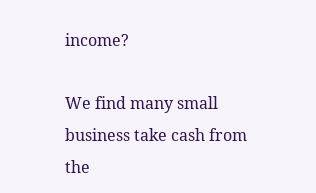income?

We find many small business take cash from the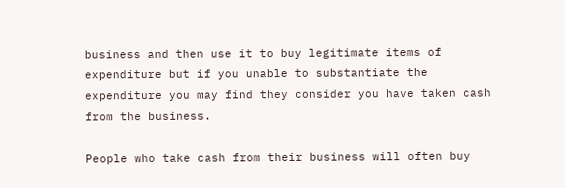business and then use it to buy legitimate items of expenditure but if you unable to substantiate the expenditure you may find they consider you have taken cash from the business.

People who take cash from their business will often buy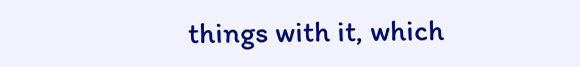things with it, which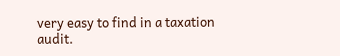very easy to find in a taxation audit.